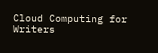Cloud Computing for Writers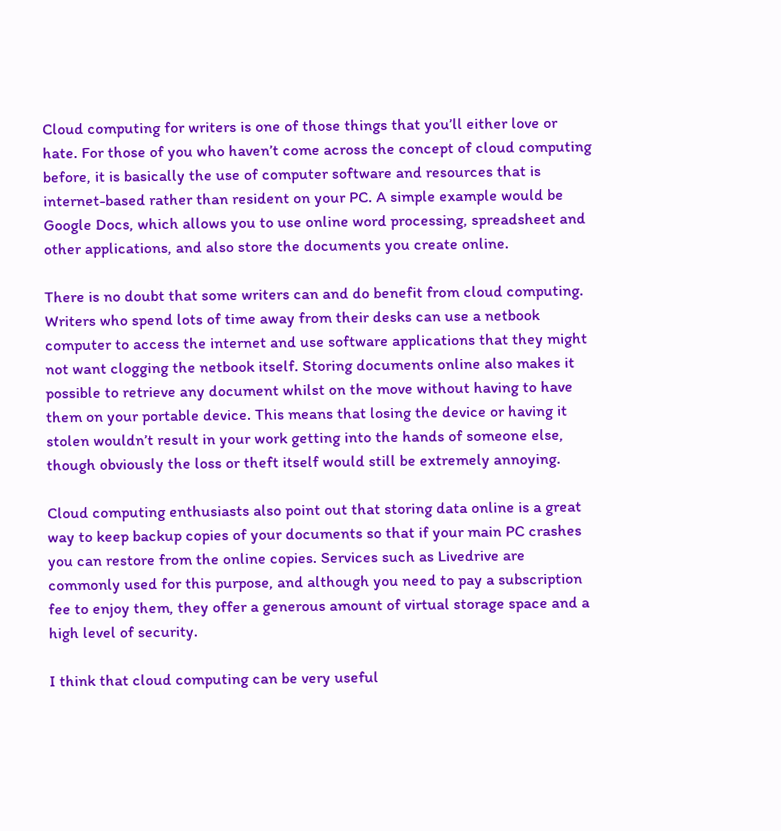Cloud computing for writers is one of those things that you’ll either love or hate. For those of you who haven’t come across the concept of cloud computing before, it is basically the use of computer software and resources that is internet-based rather than resident on your PC. A simple example would be Google Docs, which allows you to use online word processing, spreadsheet and other applications, and also store the documents you create online.

There is no doubt that some writers can and do benefit from cloud computing. Writers who spend lots of time away from their desks can use a netbook computer to access the internet and use software applications that they might not want clogging the netbook itself. Storing documents online also makes it possible to retrieve any document whilst on the move without having to have them on your portable device. This means that losing the device or having it stolen wouldn’t result in your work getting into the hands of someone else, though obviously the loss or theft itself would still be extremely annoying.

Cloud computing enthusiasts also point out that storing data online is a great way to keep backup copies of your documents so that if your main PC crashes you can restore from the online copies. Services such as Livedrive are commonly used for this purpose, and although you need to pay a subscription fee to enjoy them, they offer a generous amount of virtual storage space and a high level of security.

I think that cloud computing can be very useful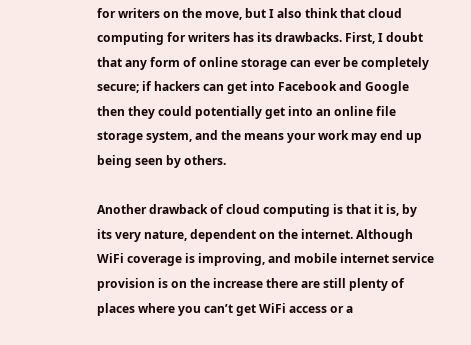for writers on the move, but I also think that cloud computing for writers has its drawbacks. First, I doubt that any form of online storage can ever be completely secure; if hackers can get into Facebook and Google then they could potentially get into an online file storage system, and the means your work may end up being seen by others.

Another drawback of cloud computing is that it is, by its very nature, dependent on the internet. Although WiFi coverage is improving, and mobile internet service provision is on the increase there are still plenty of places where you can’t get WiFi access or a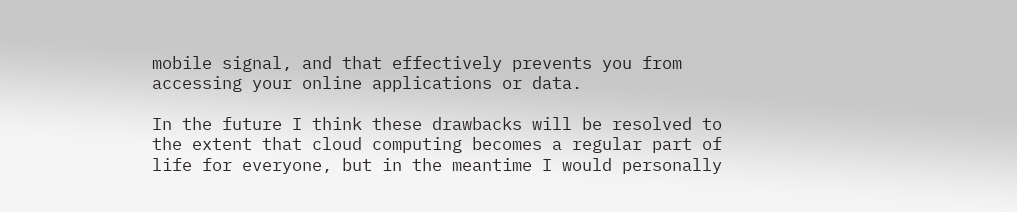mobile signal, and that effectively prevents you from accessing your online applications or data.

In the future I think these drawbacks will be resolved to the extent that cloud computing becomes a regular part of life for everyone, but in the meantime I would personally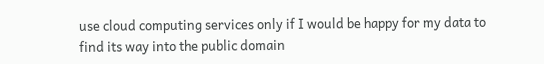use cloud computing services only if I would be happy for my data to find its way into the public domain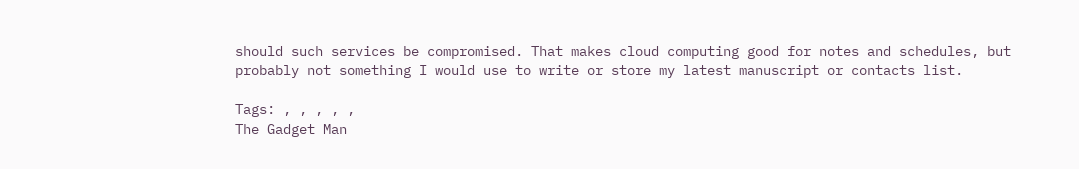should such services be compromised. That makes cloud computing good for notes and schedules, but probably not something I would use to write or store my latest manuscript or contacts list.

Tags: , , , , ,
The Gadget Man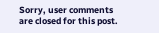Sorry, user comments are closed for this post.